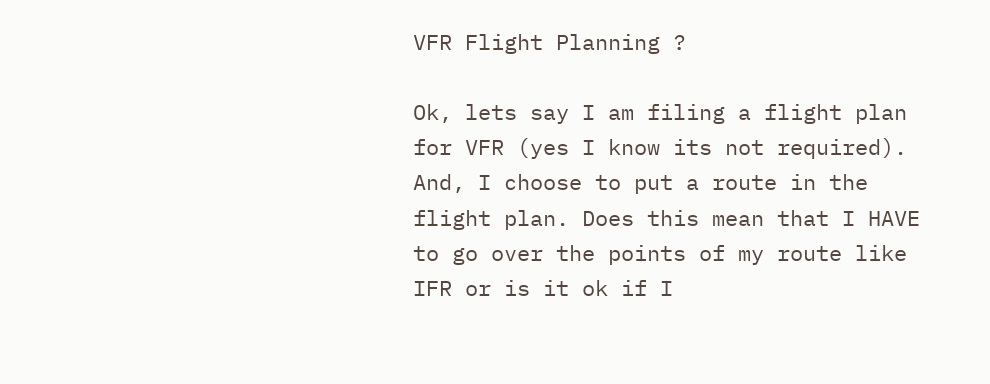VFR Flight Planning ?

Ok, lets say I am filing a flight plan for VFR (yes I know its not required). And, I choose to put a route in the flight plan. Does this mean that I HAVE to go over the points of my route like IFR or is it ok if I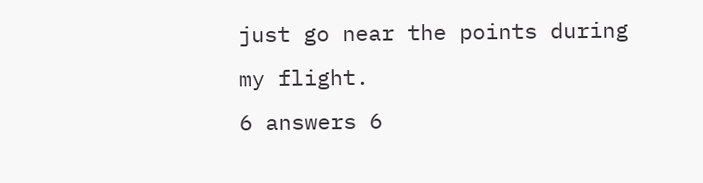just go near the points during my flight.
6 answers 6